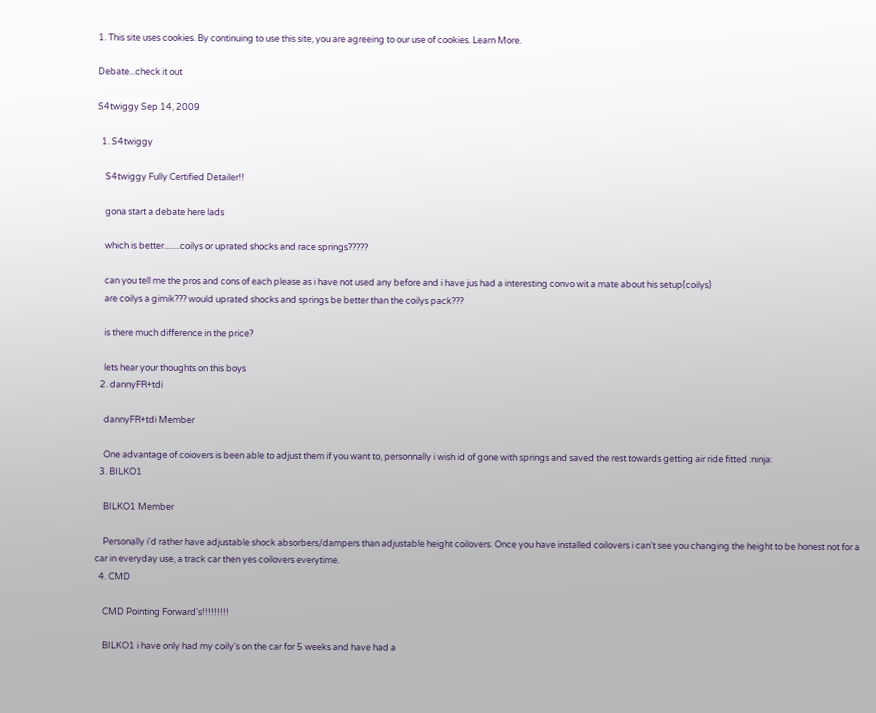1. This site uses cookies. By continuing to use this site, you are agreeing to our use of cookies. Learn More.

Debate...check it out

S4twiggy Sep 14, 2009

  1. S4twiggy

    S4twiggy Fully Certified Detailer!!

    gona start a debate here lads

    which is better........coilys or uprated shocks and race springs?????

    can you tell me the pros and cons of each please as i have not used any before and i have jus had a interesting convo wit a mate about his setup(coilys)
    are coilys a gimik??? would uprated shocks and springs be better than the coilys pack???

    is there much difference in the price?

    lets hear your thoughts on this boys
  2. dannyFR+tdi

    dannyFR+tdi Member

    One advantage of coiovers is been able to adjust them if you want to, personnally i wish id of gone with springs and saved the rest towards getting air ride fitted :ninja:
  3. BILKO1

    BILKO1 Member

    Personally i'd rather have adjustable shock absorbers/dampers than adjustable height coilovers. Once you have installed coilovers i can't see you changing the height to be honest not for a car in everyday use, a track car then yes coilovers everytime.
  4. CMD

    CMD Pointing Forward's!!!!!!!!!

    BILKO1 i have only had my coily's on the car for 5 weeks and have had a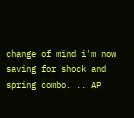change of mind i'm now saving for shock and spring combo. .. AP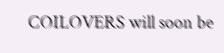COILOVERS will soon be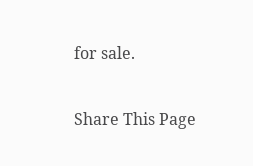for sale.

Share This Page